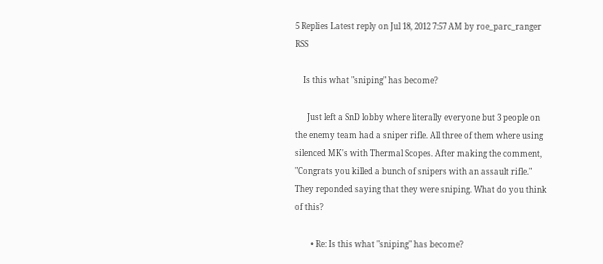5 Replies Latest reply on Jul 18, 2012 7:57 AM by roe_parc_ranger RSS

    Is this what "sniping" has become?

      Just left a SnD lobby where literally everyone but 3 people on the enemy team had a sniper rifle. All three of them where using silenced MK's with Thermal Scopes. After making the comment, "Congrats you killed a bunch of snipers with an assault rifle." They reponded saying that they were sniping. What do you think of this?

        • Re: Is this what "sniping" has become?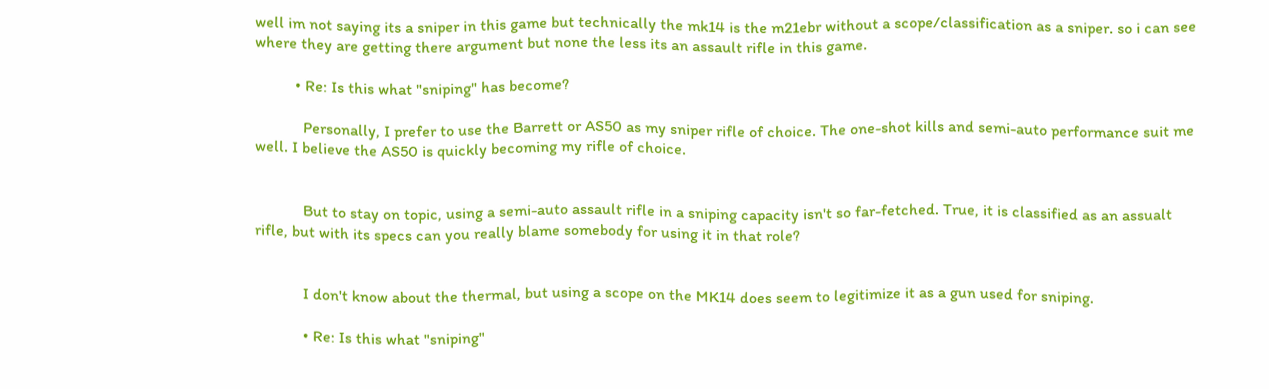well im not saying its a sniper in this game but technically the mk14 is the m21ebr without a scope/classification as a sniper. so i can see where they are getting there argument but none the less its an assault rifle in this game.

          • Re: Is this what "sniping" has become?

            Personally, I prefer to use the Barrett or AS50 as my sniper rifle of choice. The one-shot kills and semi-auto performance suit me well. I believe the AS50 is quickly becoming my rifle of choice.


            But to stay on topic, using a semi-auto assault rifle in a sniping capacity isn't so far-fetched. True, it is classified as an assualt rifle, but with its specs can you really blame somebody for using it in that role?


            I don't know about the thermal, but using a scope on the MK14 does seem to legitimize it as a gun used for sniping.

            • Re: Is this what "sniping"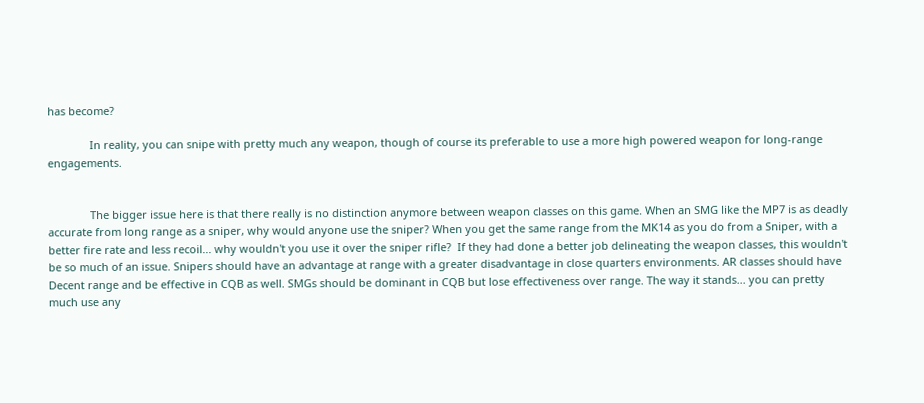has become?

              In reality, you can snipe with pretty much any weapon, though of course its preferable to use a more high powered weapon for long-range engagements.


              The bigger issue here is that there really is no distinction anymore between weapon classes on this game. When an SMG like the MP7 is as deadly accurate from long range as a sniper, why would anyone use the sniper? When you get the same range from the MK14 as you do from a Sniper, with a better fire rate and less recoil... why wouldn't you use it over the sniper rifle?  If they had done a better job delineating the weapon classes, this wouldn't be so much of an issue. Snipers should have an advantage at range with a greater disadvantage in close quarters environments. AR classes should have Decent range and be effective in CQB as well. SMGs should be dominant in CQB but lose effectiveness over range. The way it stands... you can pretty much use any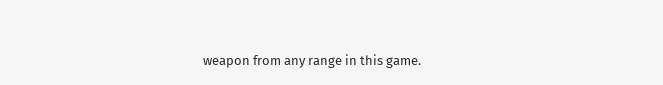weapon from any range in this game.